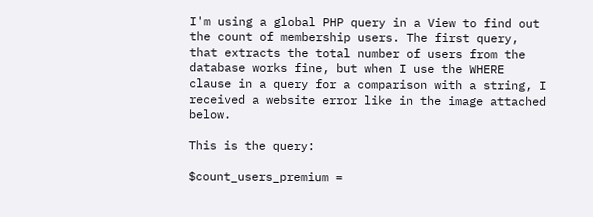I'm using a global PHP query in a View to find out the count of membership users. The first query, that extracts the total number of users from the database works fine, but when I use the WHERE clause in a query for a comparison with a string, I received a website error like in the image attached below.

This is the query:

$count_users_premium =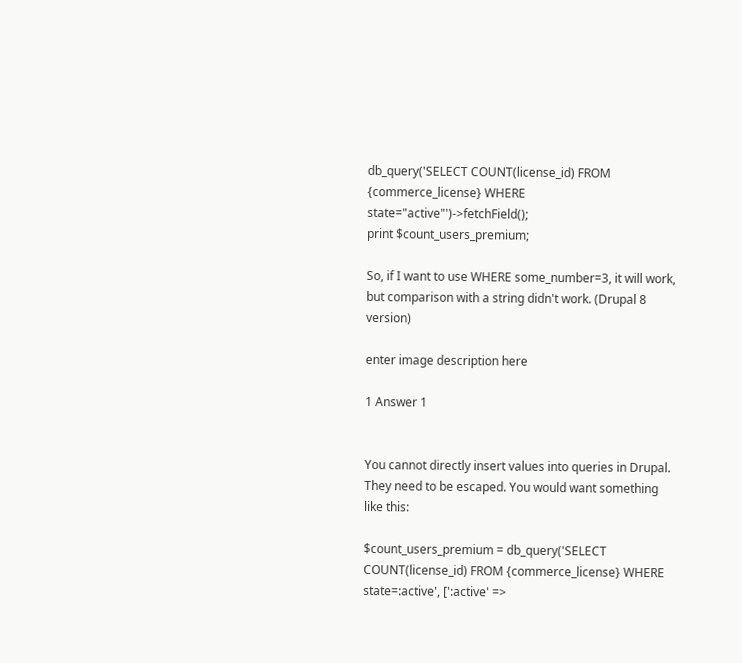db_query('SELECT COUNT(license_id) FROM {commerce_license} WHERE state="active"')->fetchField();
print $count_users_premium;

So, if I want to use WHERE some_number=3, it will work, but comparison with a string didn't work. (Drupal 8 version)

enter image description here

1 Answer 1


You cannot directly insert values into queries in Drupal. They need to be escaped. You would want something like this:

$count_users_premium = db_query('SELECT COUNT(license_id) FROM {commerce_license} WHERE state=:active', [':active' =>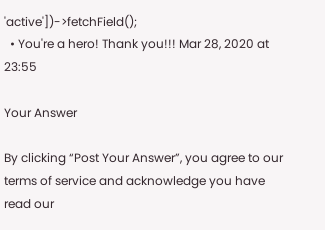'active'])->fetchField();
  • You're a hero! Thank you!!! Mar 28, 2020 at 23:55

Your Answer

By clicking “Post Your Answer”, you agree to our terms of service and acknowledge you have read our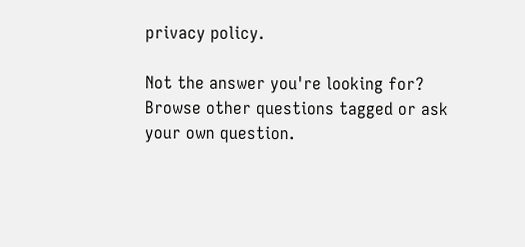privacy policy.

Not the answer you're looking for? Browse other questions tagged or ask your own question.